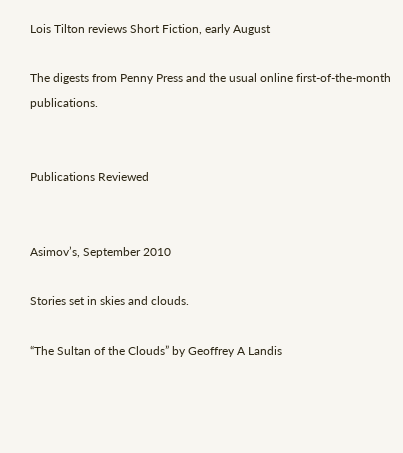Lois Tilton reviews Short Fiction, early August

The digests from Penny Press and the usual online first-of-the-month publications.


Publications Reviewed


Asimov’s, September 2010

Stories set in skies and clouds.

“The Sultan of the Clouds” by Geoffrey A Landis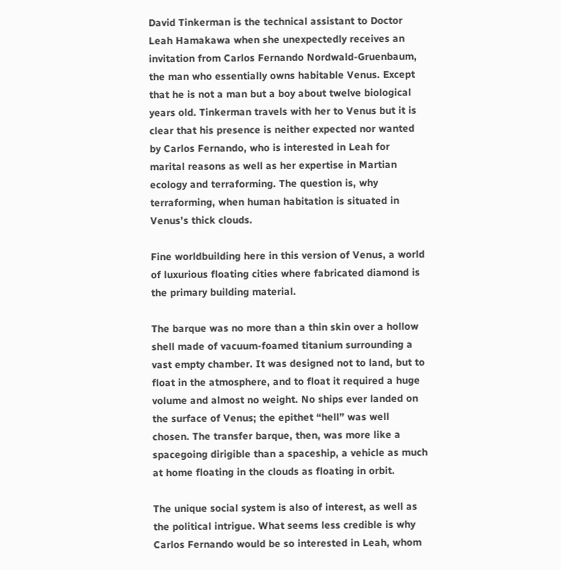David Tinkerman is the technical assistant to Doctor Leah Hamakawa when she unexpectedly receives an invitation from Carlos Fernando Nordwald-Gruenbaum, the man who essentially owns habitable Venus. Except that he is not a man but a boy about twelve biological years old. Tinkerman travels with her to Venus but it is clear that his presence is neither expected nor wanted by Carlos Fernando, who is interested in Leah for marital reasons as well as her expertise in Martian ecology and terraforming. The question is, why terraforming, when human habitation is situated in Venus’s thick clouds.

Fine worldbuilding here in this version of Venus, a world of luxurious floating cities where fabricated diamond is the primary building material.

The barque was no more than a thin skin over a hollow shell made of vacuum-foamed titanium surrounding a vast empty chamber. It was designed not to land, but to float in the atmosphere, and to float it required a huge volume and almost no weight. No ships ever landed on the surface of Venus; the epithet “hell” was well chosen. The transfer barque, then, was more like a spacegoing dirigible than a spaceship, a vehicle as much at home floating in the clouds as floating in orbit.

The unique social system is also of interest, as well as the political intrigue. What seems less credible is why Carlos Fernando would be so interested in Leah, whom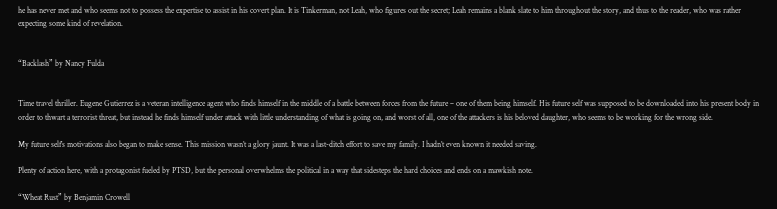he has never met and who seems not to possess the expertise to assist in his covert plan. It is Tinkerman, not Leah, who figures out the secret; Leah remains a blank slate to him throughout the story, and thus to the reader, who was rather expecting some kind of revelation.


“Backlash” by Nancy Fulda


Time travel thriller. Eugene Gutierrez is a veteran intelligence agent who finds himself in the middle of a battle between forces from the future – one of them being himself. His future self was supposed to be downloaded into his present body in order to thwart a terrorist threat, but instead he finds himself under attack with little understanding of what is going on, and worst of all, one of the attackers is his beloved daughter, who seems to be working for the wrong side.

My future self’s motivations also began to make sense. This mission wasn’t a glory jaunt. It was a last-ditch effort to save my family. I hadn’t even known it needed saving.

Plenty of action here, with a protagonist fueled by PTSD, but the personal overwhelms the political in a way that sidesteps the hard choices and ends on a mawkish note.

“Wheat Rust” by Benjamin Crowell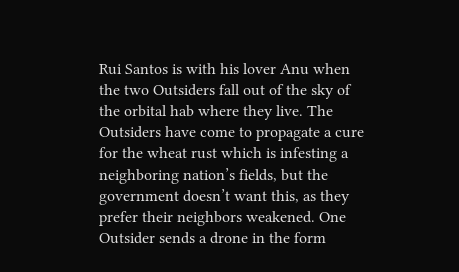Rui Santos is with his lover Anu when the two Outsiders fall out of the sky of the orbital hab where they live. The Outsiders have come to propagate a cure for the wheat rust which is infesting a neighboring nation’s fields, but the government doesn’t want this, as they prefer their neighbors weakened. One Outsider sends a drone in the form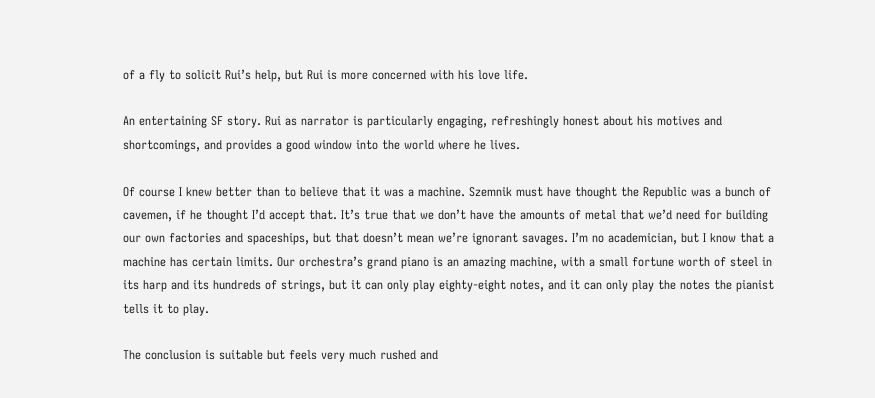of a fly to solicit Rui’s help, but Rui is more concerned with his love life.

An entertaining SF story. Rui as narrator is particularly engaging, refreshingly honest about his motives and shortcomings, and provides a good window into the world where he lives.

Of course I knew better than to believe that it was a machine. Szemnik must have thought the Republic was a bunch of cavemen, if he thought I’d accept that. It’s true that we don’t have the amounts of metal that we’d need for building our own factories and spaceships, but that doesn’t mean we’re ignorant savages. I’m no academician, but I know that a machine has certain limits. Our orchestra’s grand piano is an amazing machine, with a small fortune worth of steel in its harp and its hundreds of strings, but it can only play eighty-eight notes, and it can only play the notes the pianist tells it to play.

The conclusion is suitable but feels very much rushed and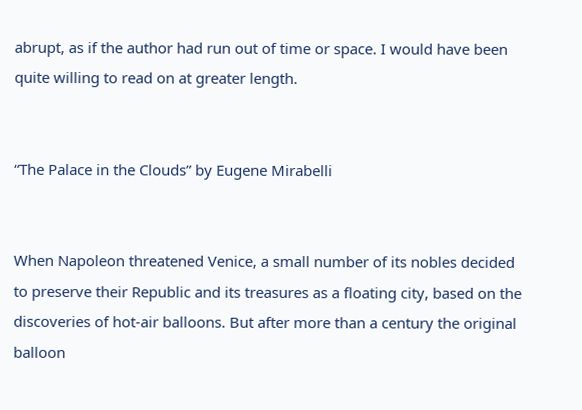abrupt, as if the author had run out of time or space. I would have been quite willing to read on at greater length.


“The Palace in the Clouds” by Eugene Mirabelli


When Napoleon threatened Venice, a small number of its nobles decided to preserve their Republic and its treasures as a floating city, based on the discoveries of hot-air balloons. But after more than a century the original balloon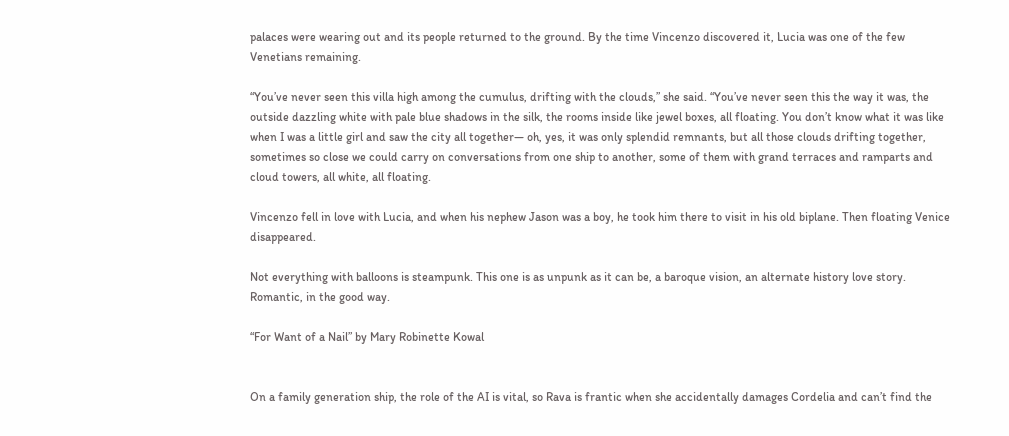palaces were wearing out and its people returned to the ground. By the time Vincenzo discovered it, Lucia was one of the few Venetians remaining.

“You’ve never seen this villa high among the cumulus, drifting with the clouds,” she said. “You’ve never seen this the way it was, the outside dazzling white with pale blue shadows in the silk, the rooms inside like jewel boxes, all floating. You don’t know what it was like when I was a little girl and saw the city all together— oh, yes, it was only splendid remnants, but all those clouds drifting together, sometimes so close we could carry on conversations from one ship to another, some of them with grand terraces and ramparts and cloud towers, all white, all floating.

Vincenzo fell in love with Lucia, and when his nephew Jason was a boy, he took him there to visit in his old biplane. Then floating Venice disappeared.

Not everything with balloons is steampunk. This one is as unpunk as it can be, a baroque vision, an alternate history love story. Romantic, in the good way.

“For Want of a Nail” by Mary Robinette Kowal


On a family generation ship, the role of the AI is vital, so Rava is frantic when she accidentally damages Cordelia and can’t find the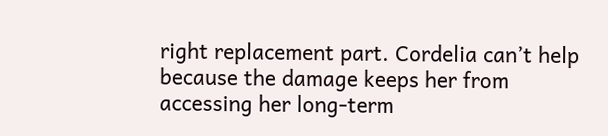right replacement part. Cordelia can’t help because the damage keeps her from accessing her long-term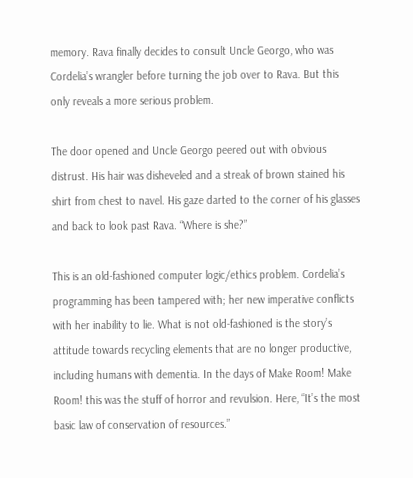memory. Rava finally decides to consult Uncle Georgo, who was Cordelia’s wrangler before turning the job over to Rava. But this only reveals a more serious problem.

The door opened and Uncle Georgo peered out with obvious distrust. His hair was disheveled and a streak of brown stained his shirt from chest to navel. His gaze darted to the corner of his glasses and back to look past Rava. “Where is she?”

This is an old-fashioned computer logic/ethics problem. Cordelia’s programming has been tampered with; her new imperative conflicts with her inability to lie. What is not old-fashioned is the story’s attitude towards recycling elements that are no longer productive, including humans with dementia. In the days of Make Room! Make Room! this was the stuff of horror and revulsion. Here, “It’s the most basic law of conservation of resources.”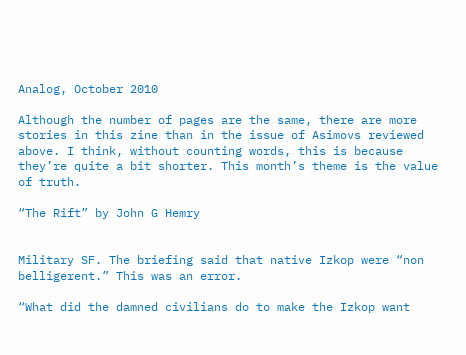Analog, October 2010

Although the number of pages are the same, there are more stories in this zine than in the issue of Asimovs reviewed above. I think, without counting words, this is because they’re quite a bit shorter. This month’s theme is the value of truth.

“The Rift” by John G Hemry


Military SF. The briefing said that native Izkop were “non belligerent.” This was an error.

“What did the damned civilians do to make the Izkop want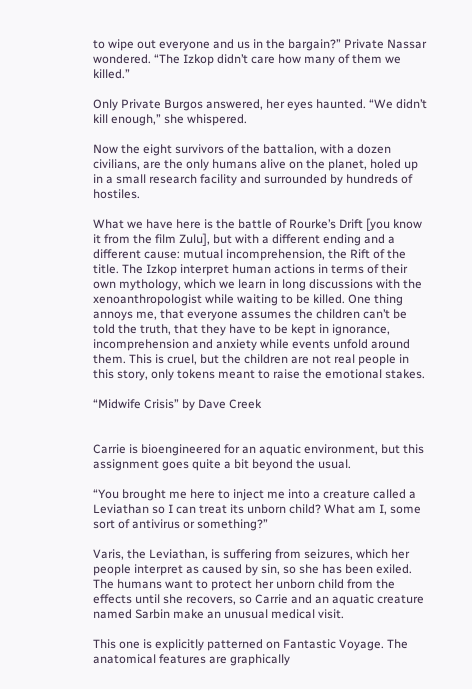to wipe out everyone and us in the bargain?” Private Nassar wondered. “The Izkop didn’t care how many of them we killed.”

Only Private Burgos answered, her eyes haunted. “We didn’t kill enough,” she whispered.

Now the eight survivors of the battalion, with a dozen civilians, are the only humans alive on the planet, holed up in a small research facility and surrounded by hundreds of hostiles.

What we have here is the battle of Rourke’s Drift [you know it from the film Zulu], but with a different ending and a different cause: mutual incomprehension, the Rift of the title. The Izkop interpret human actions in terms of their own mythology, which we learn in long discussions with the xenoanthropologist while waiting to be killed. One thing annoys me, that everyone assumes the children can’t be told the truth, that they have to be kept in ignorance, incomprehension and anxiety while events unfold around them. This is cruel, but the children are not real people in this story, only tokens meant to raise the emotional stakes.

“Midwife Crisis” by Dave Creek


Carrie is bioengineered for an aquatic environment, but this assignment goes quite a bit beyond the usual.

“You brought me here to inject me into a creature called a Leviathan so I can treat its unborn child? What am I, some sort of antivirus or something?”

Varis, the Leviathan, is suffering from seizures, which her people interpret as caused by sin, so she has been exiled. The humans want to protect her unborn child from the effects until she recovers, so Carrie and an aquatic creature named Sarbin make an unusual medical visit.

This one is explicitly patterned on Fantastic Voyage. The anatomical features are graphically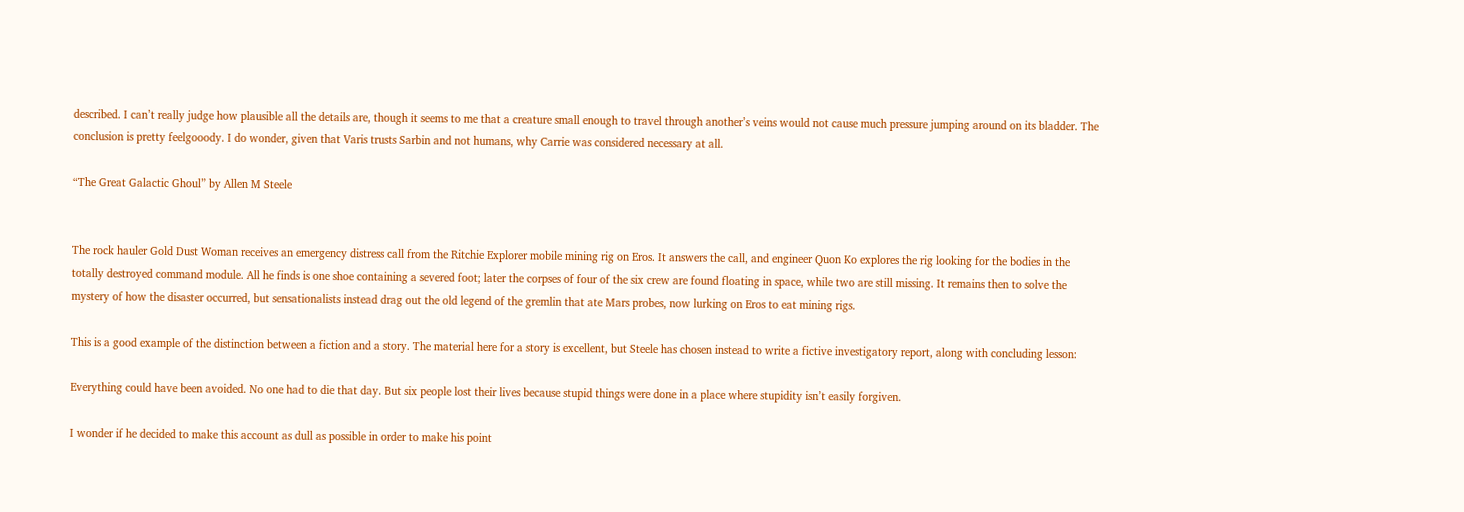described. I can’t really judge how plausible all the details are, though it seems to me that a creature small enough to travel through another’s veins would not cause much pressure jumping around on its bladder. The conclusion is pretty feelgooody. I do wonder, given that Varis trusts Sarbin and not humans, why Carrie was considered necessary at all.

“The Great Galactic Ghoul” by Allen M Steele


The rock hauler Gold Dust Woman receives an emergency distress call from the Ritchie Explorer mobile mining rig on Eros. It answers the call, and engineer Quon Ko explores the rig looking for the bodies in the totally destroyed command module. All he finds is one shoe containing a severed foot; later the corpses of four of the six crew are found floating in space, while two are still missing. It remains then to solve the mystery of how the disaster occurred, but sensationalists instead drag out the old legend of the gremlin that ate Mars probes, now lurking on Eros to eat mining rigs.

This is a good example of the distinction between a fiction and a story. The material here for a story is excellent, but Steele has chosen instead to write a fictive investigatory report, along with concluding lesson:

Everything could have been avoided. No one had to die that day. But six people lost their lives because stupid things were done in a place where stupidity isn’t easily forgiven.

I wonder if he decided to make this account as dull as possible in order to make his point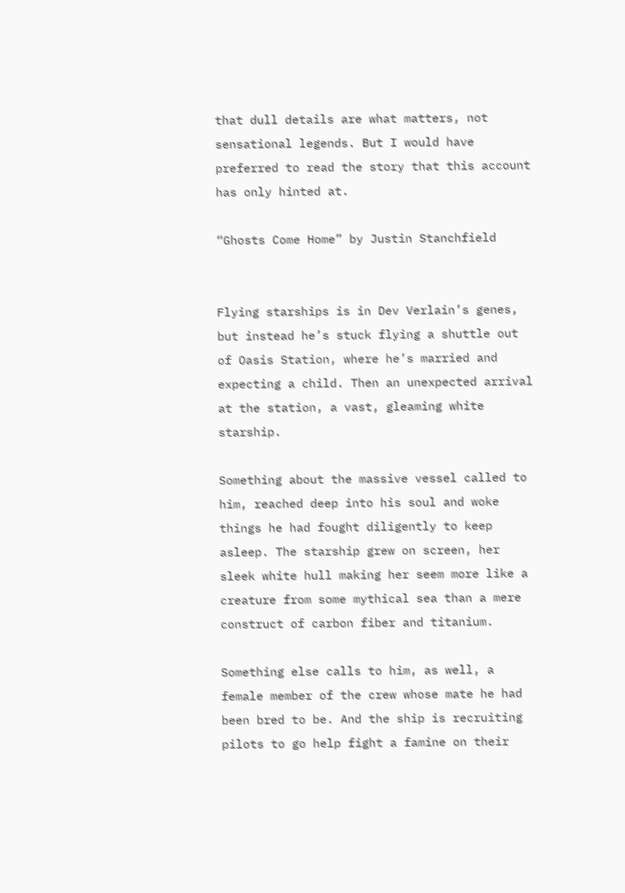that dull details are what matters, not sensational legends. But I would have preferred to read the story that this account has only hinted at.

“Ghosts Come Home” by Justin Stanchfield


Flying starships is in Dev Verlain’s genes, but instead he’s stuck flying a shuttle out of Oasis Station, where he’s married and expecting a child. Then an unexpected arrival at the station, a vast, gleaming white starship.

Something about the massive vessel called to him, reached deep into his soul and woke things he had fought diligently to keep asleep. The starship grew on screen, her sleek white hull making her seem more like a creature from some mythical sea than a mere construct of carbon fiber and titanium.

Something else calls to him, as well, a female member of the crew whose mate he had been bred to be. And the ship is recruiting pilots to go help fight a famine on their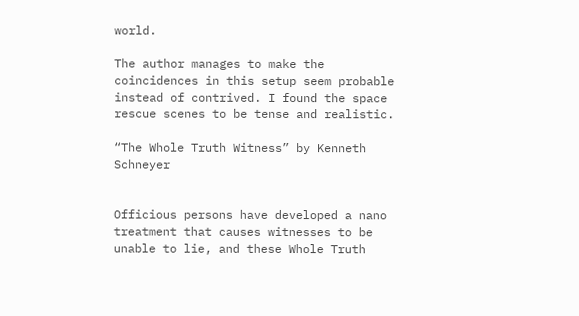world.

The author manages to make the coincidences in this setup seem probable instead of contrived. I found the space rescue scenes to be tense and realistic.

“The Whole Truth Witness” by Kenneth Schneyer


Officious persons have developed a nano treatment that causes witnesses to be unable to lie, and these Whole Truth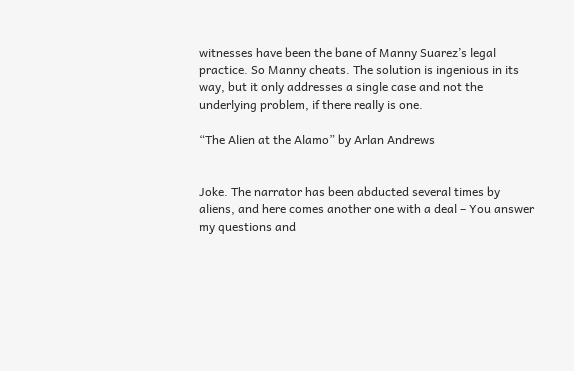witnesses have been the bane of Manny Suarez’s legal practice. So Manny cheats. The solution is ingenious in its way, but it only addresses a single case and not the underlying problem, if there really is one.

“The Alien at the Alamo” by Arlan Andrews


Joke. The narrator has been abducted several times by aliens, and here comes another one with a deal – You answer my questions and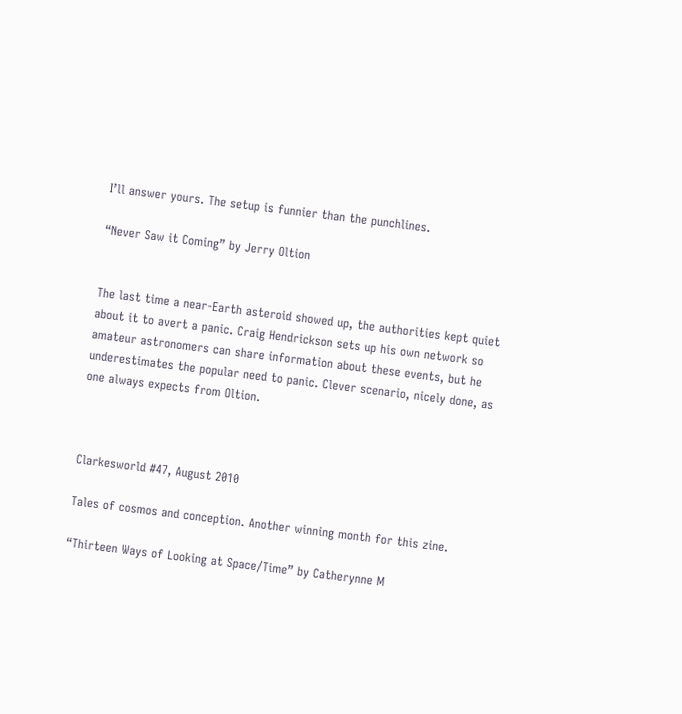I’ll answer yours. The setup is funnier than the punchlines.

“Never Saw it Coming” by Jerry Oltion


The last time a near-Earth asteroid showed up, the authorities kept quiet about it to avert a panic. Craig Hendrickson sets up his own network so amateur astronomers can share information about these events, but he underestimates the popular need to panic. Clever scenario, nicely done, as one always expects from Oltion.



Clarkesworld #47, August 2010

Tales of cosmos and conception. Another winning month for this zine.

“Thirteen Ways of Looking at Space/Time” by Catherynne M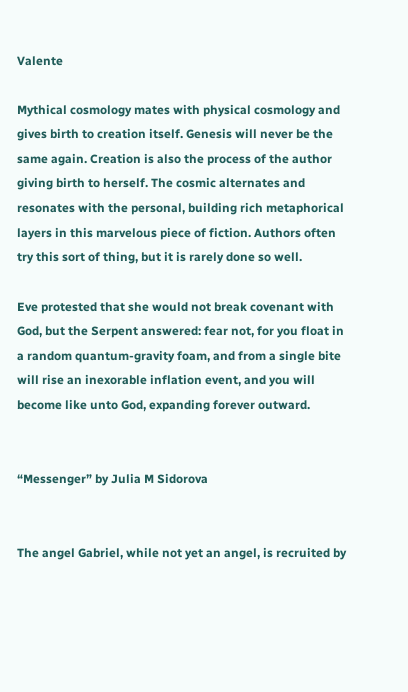Valente

Mythical cosmology mates with physical cosmology and gives birth to creation itself. Genesis will never be the same again. Creation is also the process of the author giving birth to herself. The cosmic alternates and resonates with the personal, building rich metaphorical layers in this marvelous piece of fiction. Authors often try this sort of thing, but it is rarely done so well.

Eve protested that she would not break covenant with God, but the Serpent answered: fear not, for you float in a random quantum-gravity foam, and from a single bite will rise an inexorable inflation event, and you will become like unto God, expanding forever outward.


“Messenger” by Julia M Sidorova


The angel Gabriel, while not yet an angel, is recruited by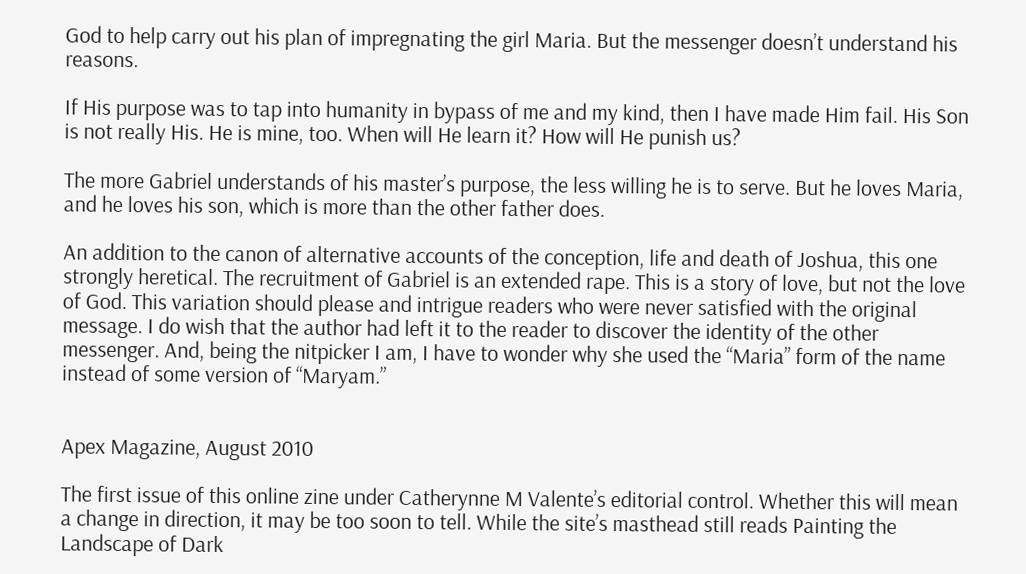God to help carry out his plan of impregnating the girl Maria. But the messenger doesn’t understand his reasons.

If His purpose was to tap into humanity in bypass of me and my kind, then I have made Him fail. His Son is not really His. He is mine, too. When will He learn it? How will He punish us?

The more Gabriel understands of his master’s purpose, the less willing he is to serve. But he loves Maria, and he loves his son, which is more than the other father does.

An addition to the canon of alternative accounts of the conception, life and death of Joshua, this one strongly heretical. The recruitment of Gabriel is an extended rape. This is a story of love, but not the love of God. This variation should please and intrigue readers who were never satisfied with the original message. I do wish that the author had left it to the reader to discover the identity of the other messenger. And, being the nitpicker I am, I have to wonder why she used the “Maria” form of the name instead of some version of “Maryam.”


Apex Magazine, August 2010

The first issue of this online zine under Catherynne M Valente’s editorial control. Whether this will mean a change in direction, it may be too soon to tell. While the site’s masthead still reads Painting the Landscape of Dark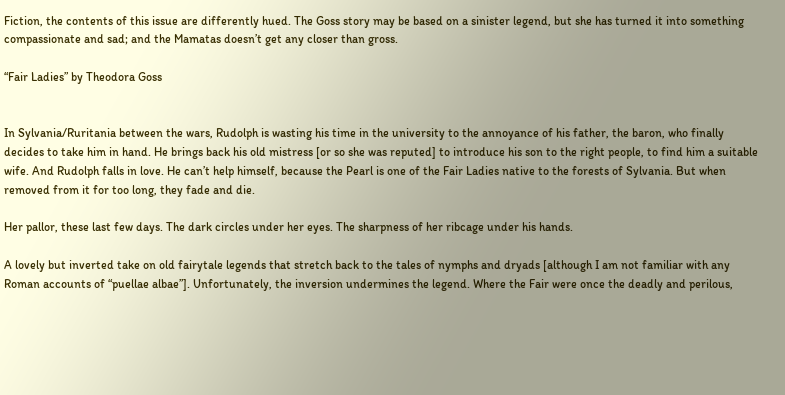Fiction, the contents of this issue are differently hued. The Goss story may be based on a sinister legend, but she has turned it into something compassionate and sad; and the Mamatas doesn’t get any closer than gross.

“Fair Ladies” by Theodora Goss


In Sylvania/Ruritania between the wars, Rudolph is wasting his time in the university to the annoyance of his father, the baron, who finally decides to take him in hand. He brings back his old mistress [or so she was reputed] to introduce his son to the right people, to find him a suitable wife. And Rudolph falls in love. He can’t help himself, because the Pearl is one of the Fair Ladies native to the forests of Sylvania. But when removed from it for too long, they fade and die.

Her pallor, these last few days. The dark circles under her eyes. The sharpness of her ribcage under his hands.

A lovely but inverted take on old fairytale legends that stretch back to the tales of nymphs and dryads [although I am not familiar with any Roman accounts of “puellae albae”]. Unfortunately, the inversion undermines the legend. Where the Fair were once the deadly and perilous,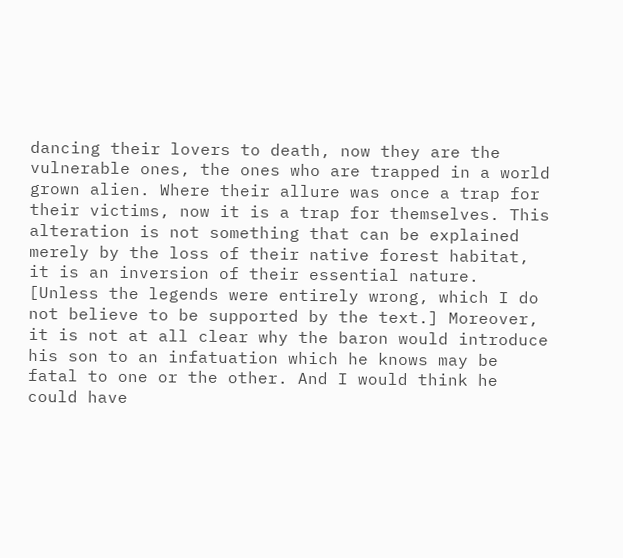dancing their lovers to death, now they are the vulnerable ones, the ones who are trapped in a world grown alien. Where their allure was once a trap for their victims, now it is a trap for themselves. This alteration is not something that can be explained merely by the loss of their native forest habitat, it is an inversion of their essential nature. [Unless the legends were entirely wrong, which I do not believe to be supported by the text.] Moreover, it is not at all clear why the baron would introduce his son to an infatuation which he knows may be fatal to one or the other. And I would think he could have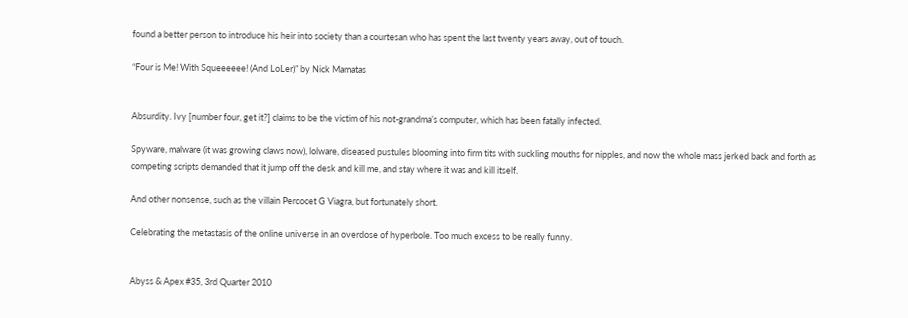found a better person to introduce his heir into society than a courtesan who has spent the last twenty years away, out of touch.

“Four is Me! With Squeeeeee! (And LoLer)” by Nick Mamatas


Absurdity. Ivy [number four, get it?] claims to be the victim of his not-grandma’s computer, which has been fatally infected.

Spyware, malware (it was growing claws now), lolware, diseased pustules blooming into firm tits with suckling mouths for nipples, and now the whole mass jerked back and forth as competing scripts demanded that it jump off the desk and kill me, and stay where it was and kill itself.

And other nonsense, such as the villain Percocet G Viagra, but fortunately short.

Celebrating the metastasis of the online universe in an overdose of hyperbole. Too much excess to be really funny.


Abyss & Apex #35, 3rd Quarter 2010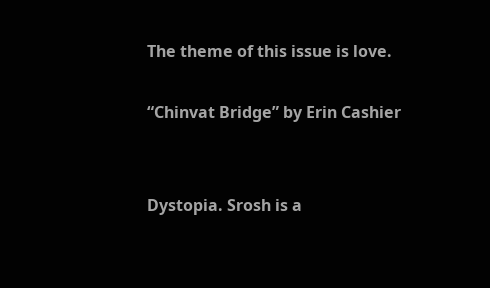The theme of this issue is love.

“Chinvat Bridge” by Erin Cashier


Dystopia. Srosh is a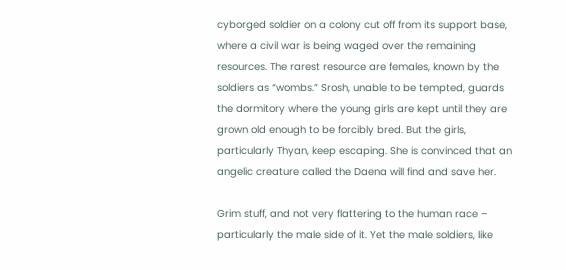cyborged soldier on a colony cut off from its support base, where a civil war is being waged over the remaining resources. The rarest resource are females, known by the soldiers as “wombs.” Srosh, unable to be tempted, guards the dormitory where the young girls are kept until they are grown old enough to be forcibly bred. But the girls, particularly Thyan, keep escaping. She is convinced that an angelic creature called the Daena will find and save her.

Grim stuff, and not very flattering to the human race – particularly the male side of it. Yet the male soldiers, like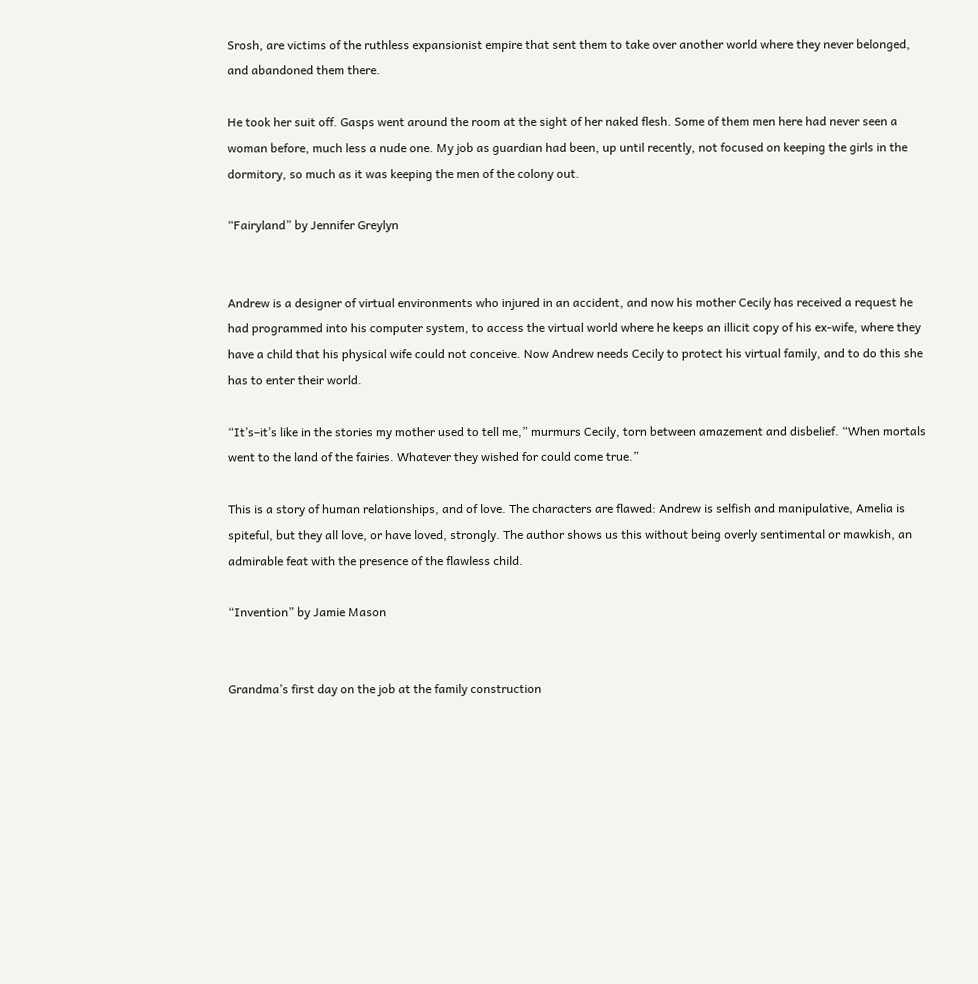Srosh, are victims of the ruthless expansionist empire that sent them to take over another world where they never belonged, and abandoned them there.

He took her suit off. Gasps went around the room at the sight of her naked flesh. Some of them men here had never seen a woman before, much less a nude one. My job as guardian had been, up until recently, not focused on keeping the girls in the dormitory, so much as it was keeping the men of the colony out.

“Fairyland” by Jennifer Greylyn


Andrew is a designer of virtual environments who injured in an accident, and now his mother Cecily has received a request he had programmed into his computer system, to access the virtual world where he keeps an illicit copy of his ex-wife, where they have a child that his physical wife could not conceive. Now Andrew needs Cecily to protect his virtual family, and to do this she has to enter their world.

“It’s–it’s like in the stories my mother used to tell me,” murmurs Cecily, torn between amazement and disbelief. “When mortals went to the land of the fairies. Whatever they wished for could come true.”

This is a story of human relationships, and of love. The characters are flawed: Andrew is selfish and manipulative, Amelia is spiteful, but they all love, or have loved, strongly. The author shows us this without being overly sentimental or mawkish, an admirable feat with the presence of the flawless child.

“Invention” by Jamie Mason


Grandma’s first day on the job at the family construction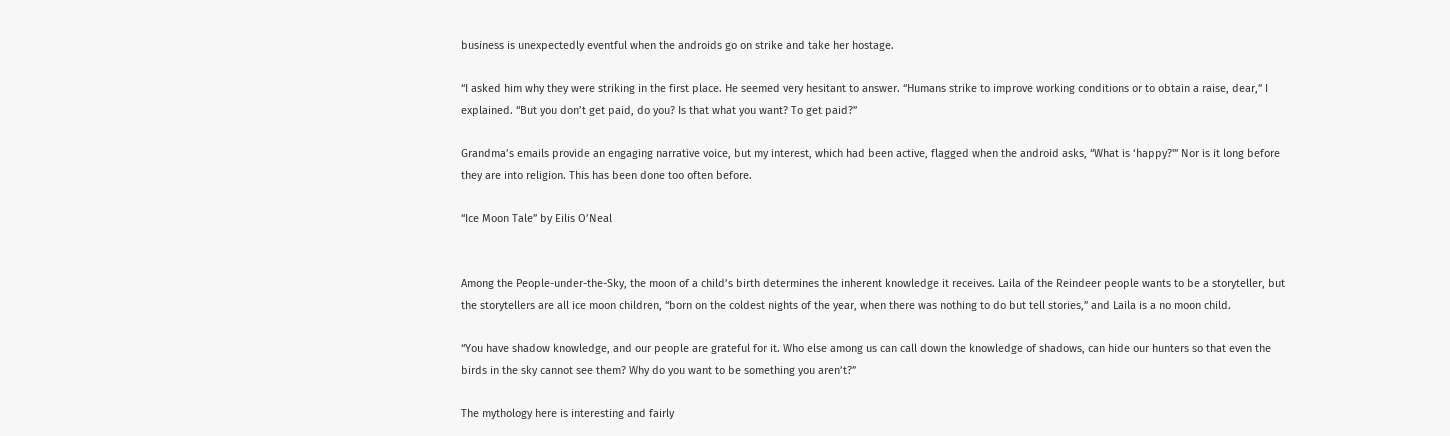business is unexpectedly eventful when the androids go on strike and take her hostage.

“I asked him why they were striking in the first place. He seemed very hesitant to answer. “Humans strike to improve working conditions or to obtain a raise, dear,” I explained. “But you don’t get paid, do you? Is that what you want? To get paid?”

Grandma’s emails provide an engaging narrative voice, but my interest, which had been active, flagged when the android asks, “What is ‘happy?'” Nor is it long before they are into religion. This has been done too often before.

“Ice Moon Tale” by Eilis O’Neal


Among the People-under-the-Sky, the moon of a child’s birth determines the inherent knowledge it receives. Laila of the Reindeer people wants to be a storyteller, but the storytellers are all ice moon children, “born on the coldest nights of the year, when there was nothing to do but tell stories,” and Laila is a no moon child.

“You have shadow knowledge, and our people are grateful for it. Who else among us can call down the knowledge of shadows, can hide our hunters so that even the birds in the sky cannot see them? Why do you want to be something you aren’t?”

The mythology here is interesting and fairly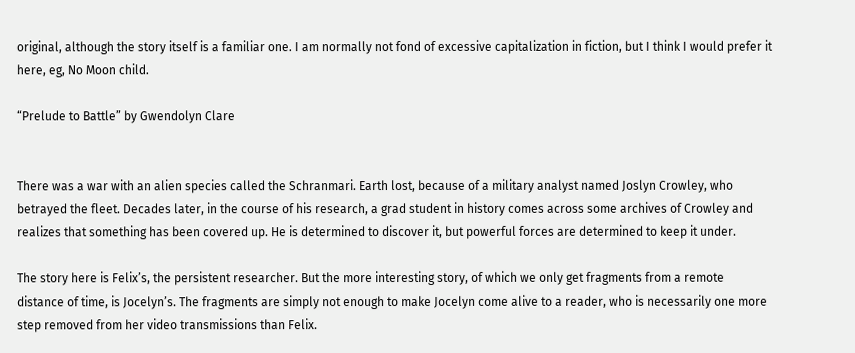original, although the story itself is a familiar one. I am normally not fond of excessive capitalization in fiction, but I think I would prefer it here, eg, No Moon child.

“Prelude to Battle” by Gwendolyn Clare


There was a war with an alien species called the Schranmari. Earth lost, because of a military analyst named Joslyn Crowley, who betrayed the fleet. Decades later, in the course of his research, a grad student in history comes across some archives of Crowley and realizes that something has been covered up. He is determined to discover it, but powerful forces are determined to keep it under.

The story here is Felix’s, the persistent researcher. But the more interesting story, of which we only get fragments from a remote distance of time, is Jocelyn’s. The fragments are simply not enough to make Jocelyn come alive to a reader, who is necessarily one more step removed from her video transmissions than Felix.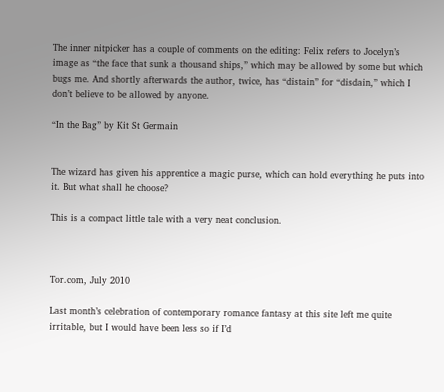The inner nitpicker has a couple of comments on the editing: Felix refers to Jocelyn’s image as “the face that sunk a thousand ships,” which may be allowed by some but which bugs me. And shortly afterwards the author, twice, has “distain” for “disdain,” which I don’t believe to be allowed by anyone.

“In the Bag” by Kit St Germain


The wizard has given his apprentice a magic purse, which can hold everything he puts into it. But what shall he choose?

This is a compact little tale with a very neat conclusion.



Tor.com, July 2010

Last month’s celebration of contemporary romance fantasy at this site left me quite irritable, but I would have been less so if I’d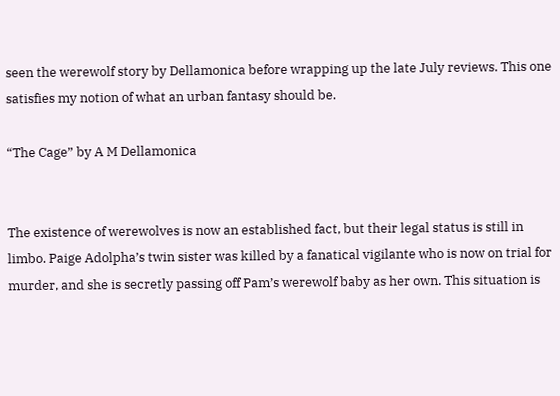seen the werewolf story by Dellamonica before wrapping up the late July reviews. This one satisfies my notion of what an urban fantasy should be.

“The Cage” by A M Dellamonica


The existence of werewolves is now an established fact, but their legal status is still in limbo. Paige Adolpha’s twin sister was killed by a fanatical vigilante who is now on trial for murder, and she is secretly passing off Pam’s werewolf baby as her own. This situation is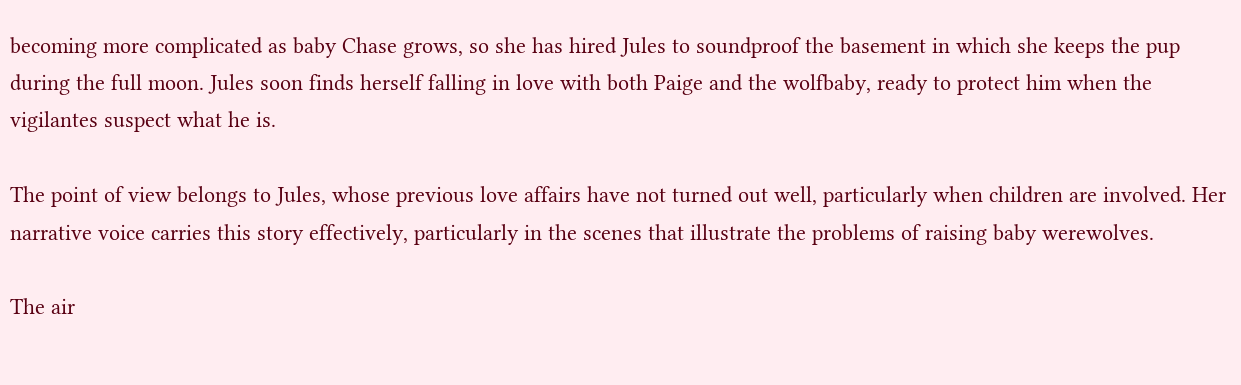becoming more complicated as baby Chase grows, so she has hired Jules to soundproof the basement in which she keeps the pup during the full moon. Jules soon finds herself falling in love with both Paige and the wolfbaby, ready to protect him when the vigilantes suspect what he is.

The point of view belongs to Jules, whose previous love affairs have not turned out well, particularly when children are involved. Her narrative voice carries this story effectively, particularly in the scenes that illustrate the problems of raising baby werewolves.

The air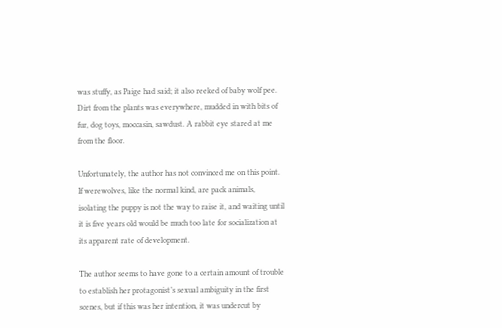was stuffy, as Paige had said; it also reeked of baby wolf pee. Dirt from the plants was everywhere, mudded in with bits of fur, dog toys, moccasin, sawdust. A rabbit eye stared at me from the floor.

Unfortunately, the author has not convinced me on this point. If werewolves, like the normal kind, are pack animals, isolating the puppy is not the way to raise it, and waiting until it is five years old would be much too late for socialization at its apparent rate of development.

The author seems to have gone to a certain amount of trouble to establish her protagonist’s sexual ambiguity in the first scenes, but if this was her intention, it was undercut by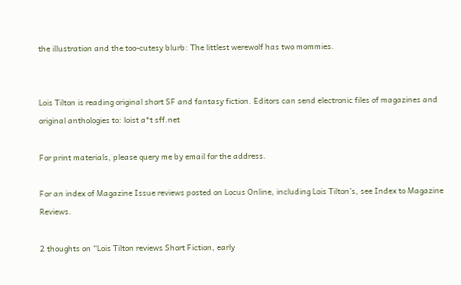the illustration and the too-cutesy blurb: The littlest werewolf has two mommies.


Lois Tilton is reading original short SF and fantasy fiction. Editors can send electronic files of magazines and original anthologies to: loist a*t sff.net

For print materials, please query me by email for the address.

For an index of Magazine Issue reviews posted on Locus Online, including Lois Tilton’s, see Index to Magazine Reviews.

2 thoughts on “Lois Tilton reviews Short Fiction, early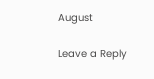August

Leave a Reply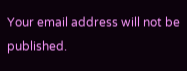Your email address will not be published.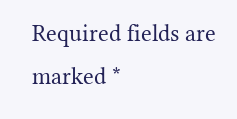Required fields are marked *